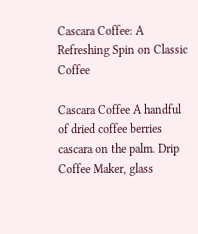Cascara Coffee: A Refreshing Spin on Classic Coffee

Cascara Coffee A handful of dried coffee berries cascara on the palm. Drip Coffee Maker, glass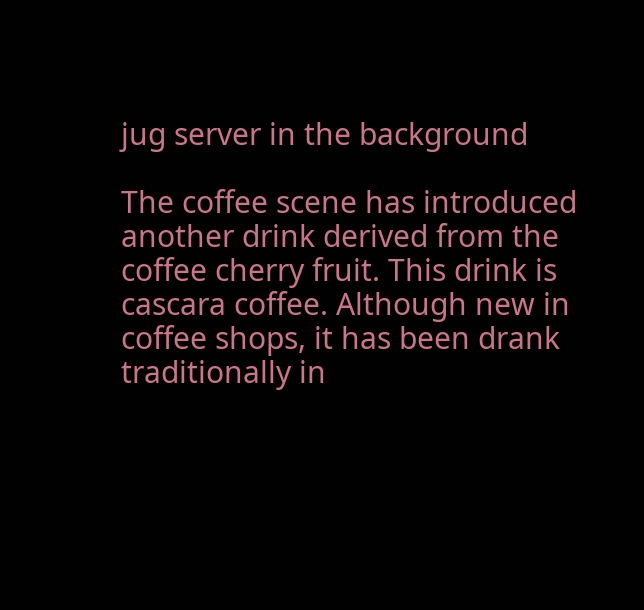jug server in the background

The coffee scene has introduced another drink derived from the coffee cherry fruit. This drink is cascara coffee. Although new in coffee shops, it has been drank traditionally in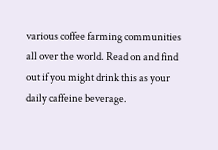various coffee farming communities all over the world. Read on and find out if you might drink this as your daily caffeine beverage.